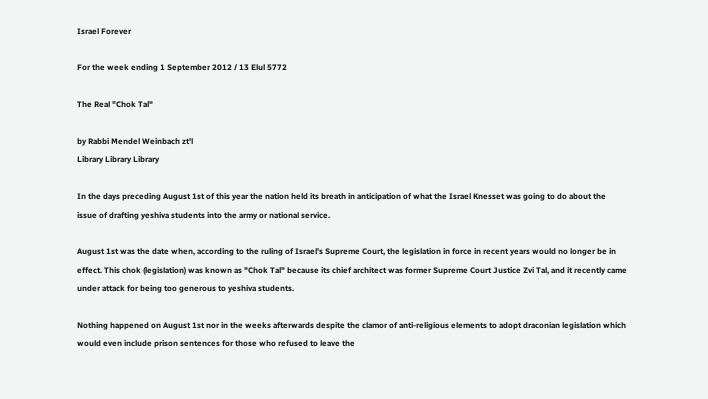Israel Forever

For the week ending 1 September 2012 / 13 Elul 5772

The Real "Chok Tal"

by Rabbi Mendel Weinbach zt'l
Library Library Library

In the days preceding August 1st of this year the nation held its breath in anticipation of what the Israel Knesset was going to do about the issue of drafting yeshiva students into the army or national service.

August 1st was the date when, according to the ruling of Israel's Supreme Court, the legislation in force in recent years would no longer be in effect. This chok (legislation) was known as "Chok Tal" because its chief architect was former Supreme Court Justice Zvi Tal, and it recently came under attack for being too generous to yeshiva students.

Nothing happened on August 1st nor in the weeks afterwards despite the clamor of anti-religious elements to adopt draconian legislation which would even include prison sentences for those who refused to leave the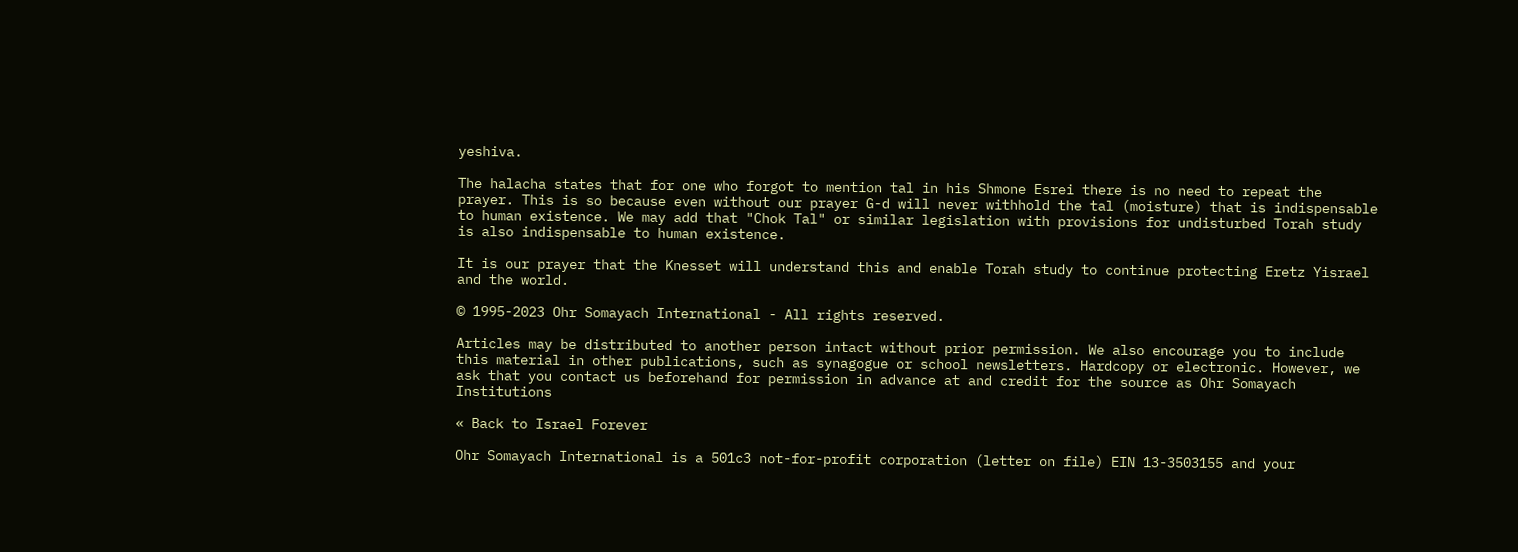yeshiva.

The halacha states that for one who forgot to mention tal in his Shmone Esrei there is no need to repeat the prayer. This is so because even without our prayer G-d will never withhold the tal (moisture) that is indispensable to human existence. We may add that "Chok Tal" or similar legislation with provisions for undisturbed Torah study is also indispensable to human existence.

It is our prayer that the Knesset will understand this and enable Torah study to continue protecting Eretz Yisrael and the world.

© 1995-2023 Ohr Somayach International - All rights reserved.

Articles may be distributed to another person intact without prior permission. We also encourage you to include this material in other publications, such as synagogue or school newsletters. Hardcopy or electronic. However, we ask that you contact us beforehand for permission in advance at and credit for the source as Ohr Somayach Institutions

« Back to Israel Forever

Ohr Somayach International is a 501c3 not-for-profit corporation (letter on file) EIN 13-3503155 and your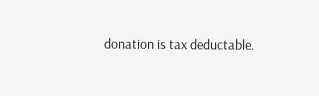donation is tax deductable.